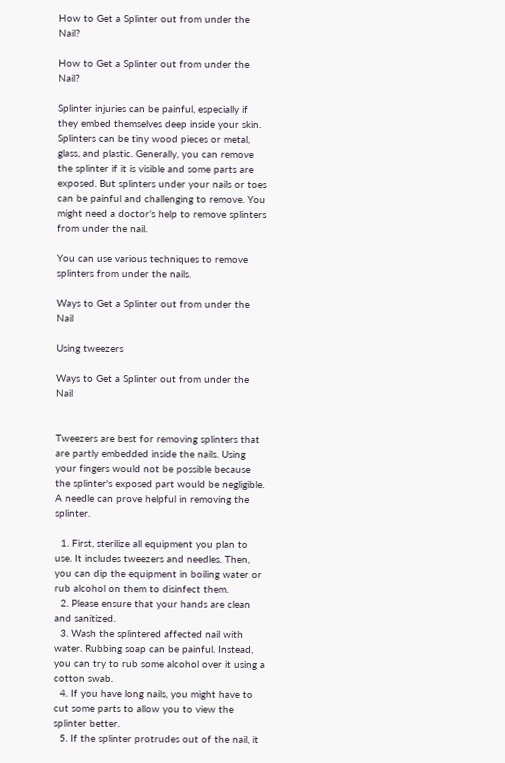How to Get a Splinter out from under the Nail?

How to Get a Splinter out from under the Nail?

Splinter injuries can be painful, especially if they embed themselves deep inside your skin. Splinters can be tiny wood pieces or metal, glass, and plastic. Generally, you can remove the splinter if it is visible and some parts are exposed. But splinters under your nails or toes can be painful and challenging to remove. You might need a doctor’s help to remove splinters from under the nail.

You can use various techniques to remove splinters from under the nails.

Ways to Get a Splinter out from under the Nail

Using tweezers

Ways to Get a Splinter out from under the Nail


Tweezers are best for removing splinters that are partly embedded inside the nails. Using your fingers would not be possible because the splinter's exposed part would be negligible. A needle can prove helpful in removing the splinter.

  1. First, sterilize all equipment you plan to use. It includes tweezers and needles. Then, you can dip the equipment in boiling water or rub alcohol on them to disinfect them.
  2. Please ensure that your hands are clean and sanitized.
  3. Wash the splintered affected nail with water. Rubbing soap can be painful. Instead, you can try to rub some alcohol over it using a cotton swab.
  4. If you have long nails, you might have to cut some parts to allow you to view the splinter better.
  5. If the splinter protrudes out of the nail, it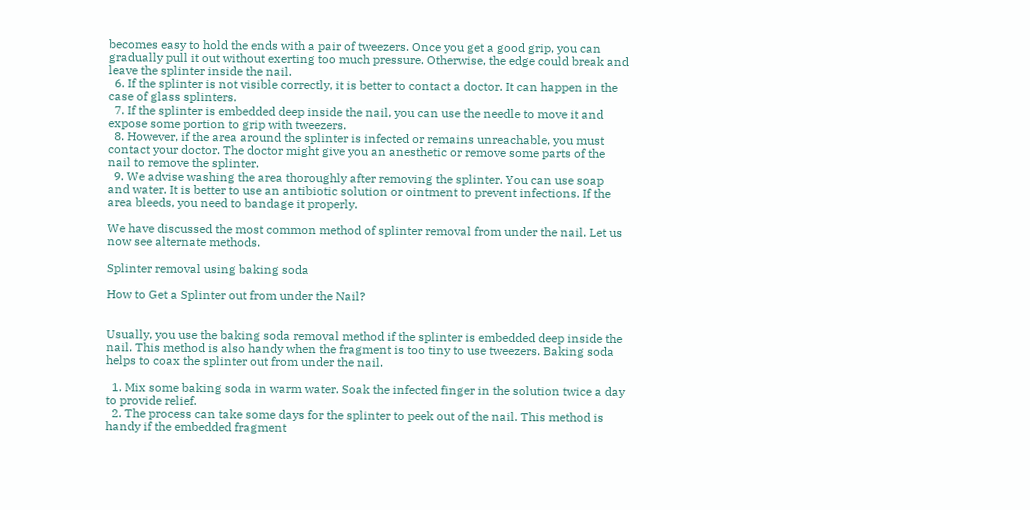becomes easy to hold the ends with a pair of tweezers. Once you get a good grip, you can gradually pull it out without exerting too much pressure. Otherwise, the edge could break and leave the splinter inside the nail.
  6. If the splinter is not visible correctly, it is better to contact a doctor. It can happen in the case of glass splinters.
  7. If the splinter is embedded deep inside the nail, you can use the needle to move it and expose some portion to grip with tweezers.
  8. However, if the area around the splinter is infected or remains unreachable, you must contact your doctor. The doctor might give you an anesthetic or remove some parts of the nail to remove the splinter.
  9. We advise washing the area thoroughly after removing the splinter. You can use soap and water. It is better to use an antibiotic solution or ointment to prevent infections. If the area bleeds, you need to bandage it properly.

We have discussed the most common method of splinter removal from under the nail. Let us now see alternate methods.

Splinter removal using baking soda

How to Get a Splinter out from under the Nail?


Usually, you use the baking soda removal method if the splinter is embedded deep inside the nail. This method is also handy when the fragment is too tiny to use tweezers. Baking soda helps to coax the splinter out from under the nail.

  1. Mix some baking soda in warm water. Soak the infected finger in the solution twice a day to provide relief.
  2. The process can take some days for the splinter to peek out of the nail. This method is handy if the embedded fragment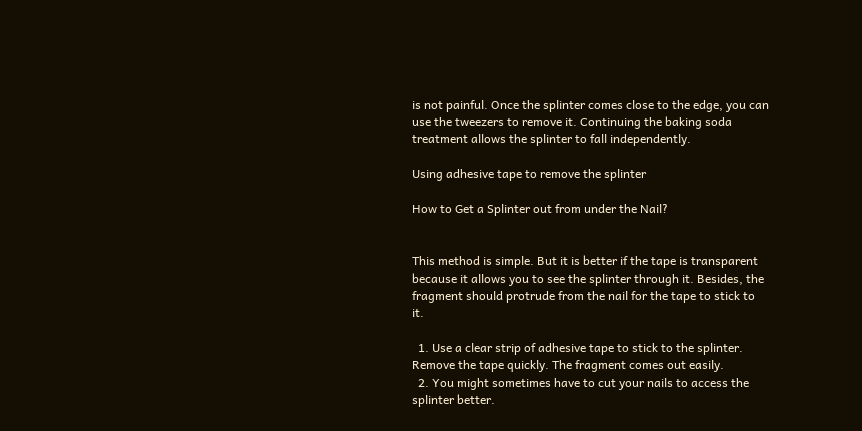is not painful. Once the splinter comes close to the edge, you can use the tweezers to remove it. Continuing the baking soda treatment allows the splinter to fall independently.

Using adhesive tape to remove the splinter

How to Get a Splinter out from under the Nail?


This method is simple. But it is better if the tape is transparent because it allows you to see the splinter through it. Besides, the fragment should protrude from the nail for the tape to stick to it.

  1. Use a clear strip of adhesive tape to stick to the splinter. Remove the tape quickly. The fragment comes out easily.
  2. You might sometimes have to cut your nails to access the splinter better.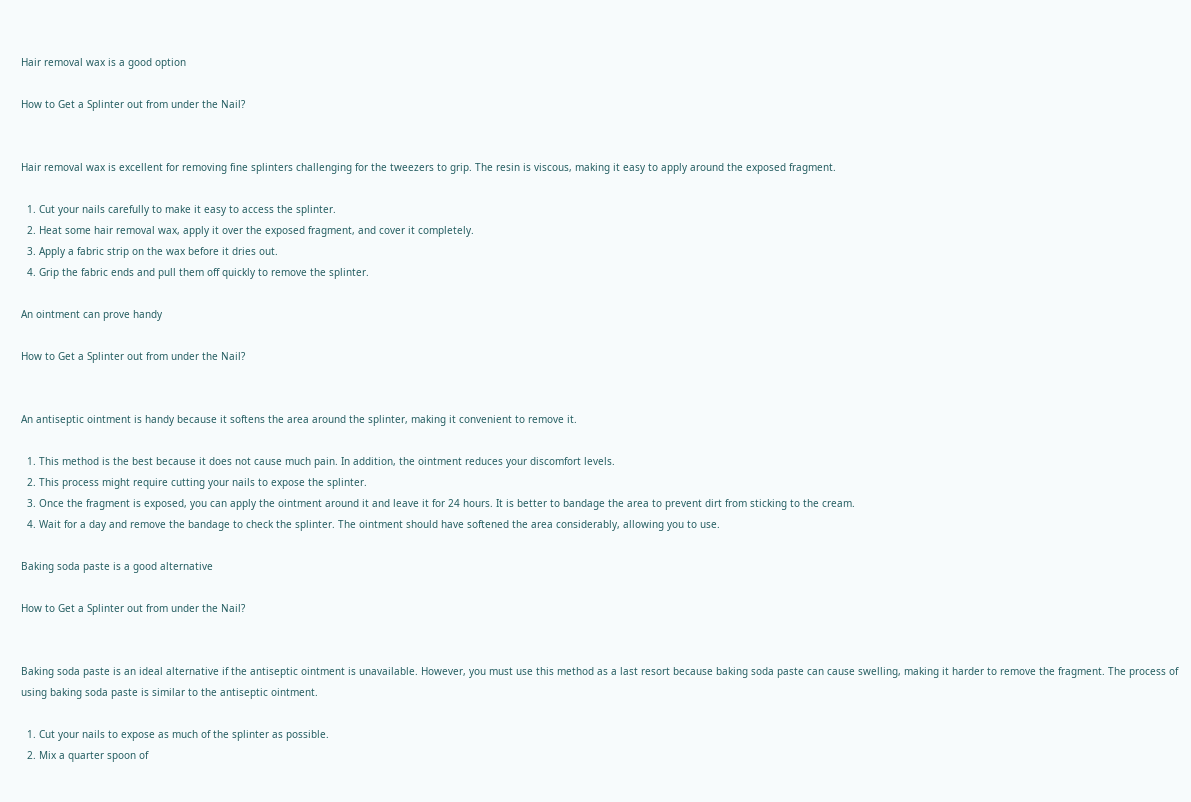Hair removal wax is a good option

How to Get a Splinter out from under the Nail?


Hair removal wax is excellent for removing fine splinters challenging for the tweezers to grip. The resin is viscous, making it easy to apply around the exposed fragment.

  1. Cut your nails carefully to make it easy to access the splinter.
  2. Heat some hair removal wax, apply it over the exposed fragment, and cover it completely.
  3. Apply a fabric strip on the wax before it dries out.
  4. Grip the fabric ends and pull them off quickly to remove the splinter.

An ointment can prove handy

How to Get a Splinter out from under the Nail?


An antiseptic ointment is handy because it softens the area around the splinter, making it convenient to remove it.

  1. This method is the best because it does not cause much pain. In addition, the ointment reduces your discomfort levels.
  2. This process might require cutting your nails to expose the splinter.
  3. Once the fragment is exposed, you can apply the ointment around it and leave it for 24 hours. It is better to bandage the area to prevent dirt from sticking to the cream.
  4. Wait for a day and remove the bandage to check the splinter. The ointment should have softened the area considerably, allowing you to use.

Baking soda paste is a good alternative

How to Get a Splinter out from under the Nail?


Baking soda paste is an ideal alternative if the antiseptic ointment is unavailable. However, you must use this method as a last resort because baking soda paste can cause swelling, making it harder to remove the fragment. The process of using baking soda paste is similar to the antiseptic ointment.

  1. Cut your nails to expose as much of the splinter as possible.
  2. Mix a quarter spoon of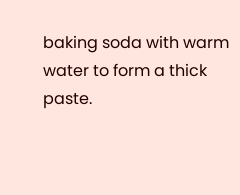baking soda with warm water to form a thick paste.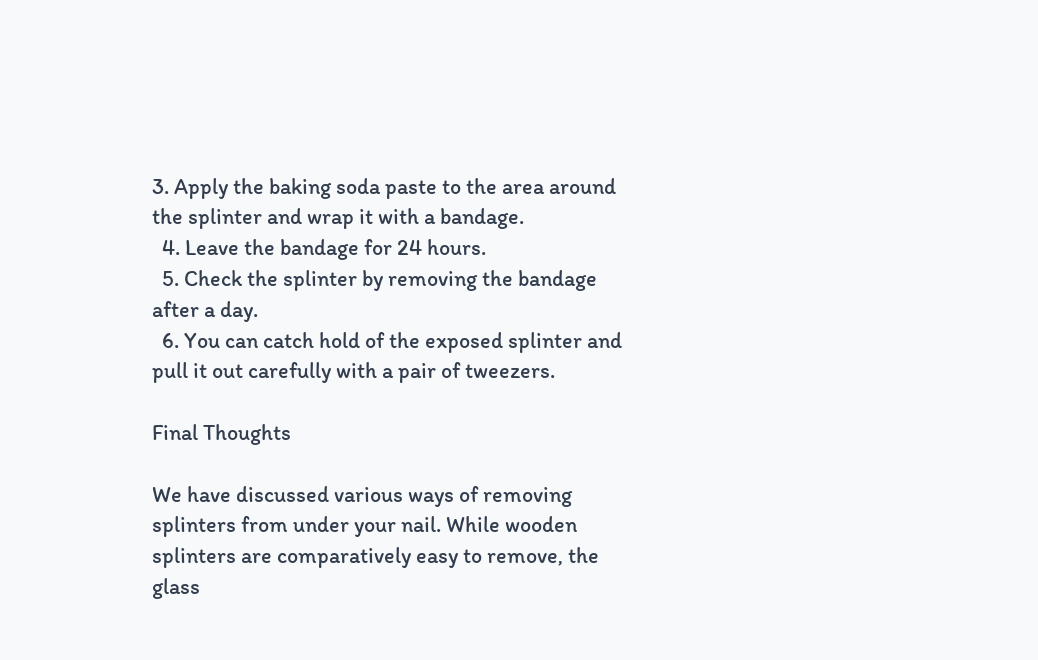3. Apply the baking soda paste to the area around the splinter and wrap it with a bandage.
  4. Leave the bandage for 24 hours.
  5. Check the splinter by removing the bandage after a day.
  6. You can catch hold of the exposed splinter and pull it out carefully with a pair of tweezers.

Final Thoughts

We have discussed various ways of removing splinters from under your nail. While wooden splinters are comparatively easy to remove, the glass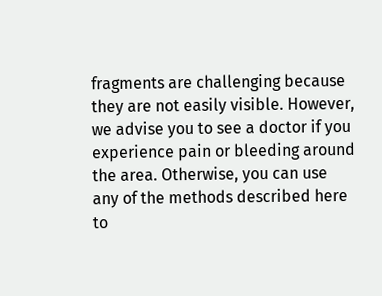fragments are challenging because they are not easily visible. However, we advise you to see a doctor if you experience pain or bleeding around the area. Otherwise, you can use any of the methods described here to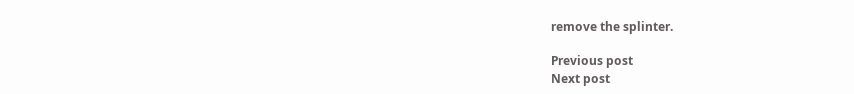remove the splinter.

Previous post
Next post